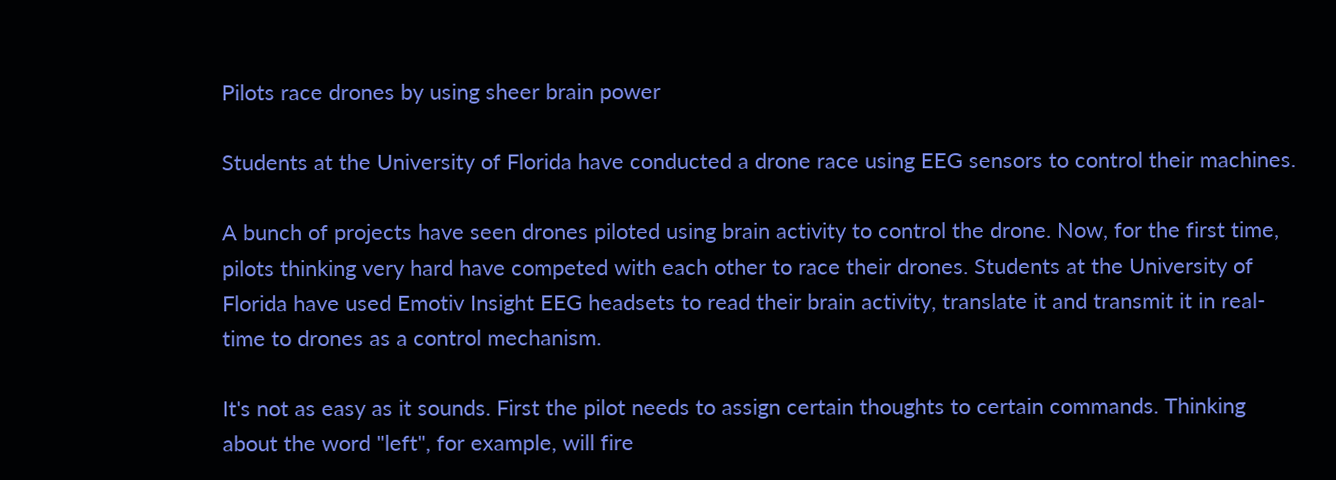Pilots race drones by using sheer brain power

Students at the University of Florida have conducted a drone race using EEG sensors to control their machines.

A bunch of projects have seen drones piloted using brain activity to control the drone. Now, for the first time, pilots thinking very hard have competed with each other to race their drones. Students at the University of Florida have used Emotiv Insight EEG headsets to read their brain activity, translate it and transmit it in real-time to drones as a control mechanism.

It's not as easy as it sounds. First the pilot needs to assign certain thoughts to certain commands. Thinking about the word "left", for example, will fire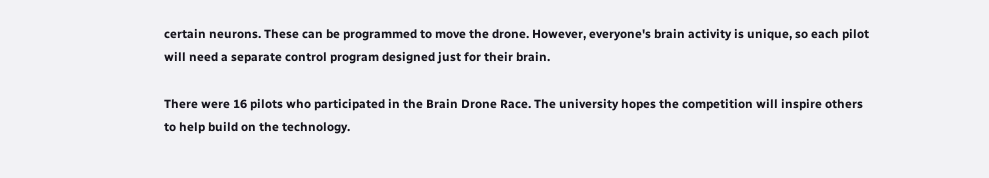certain neurons. These can be programmed to move the drone. However, everyone's brain activity is unique, so each pilot will need a separate control program designed just for their brain.

There were 16 pilots who participated in the Brain Drone Race. The university hopes the competition will inspire others to help build on the technology.